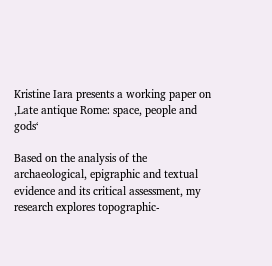Kristine Iara presents a working paper on ‚Late antique Rome: space, people and gods‘

Based on the analysis of the archaeological, epigraphic and textual evidence and its critical assessment, my research explores topographic-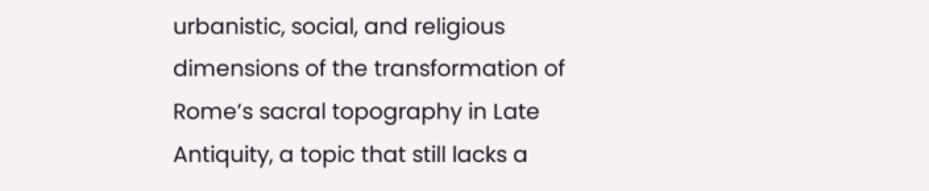urbanistic, social, and religious dimensions of the transformation of Rome’s sacral topography in Late Antiquity, a topic that still lacks a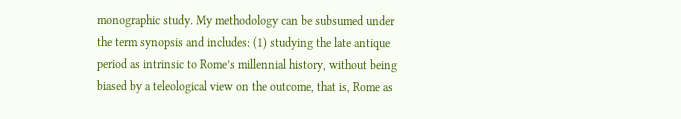monographic study. My methodology can be subsumed under the term synopsis and includes: (1) studying the late antique period as intrinsic to Rome’s millennial history, without being biased by a teleological view on the outcome, that is, Rome as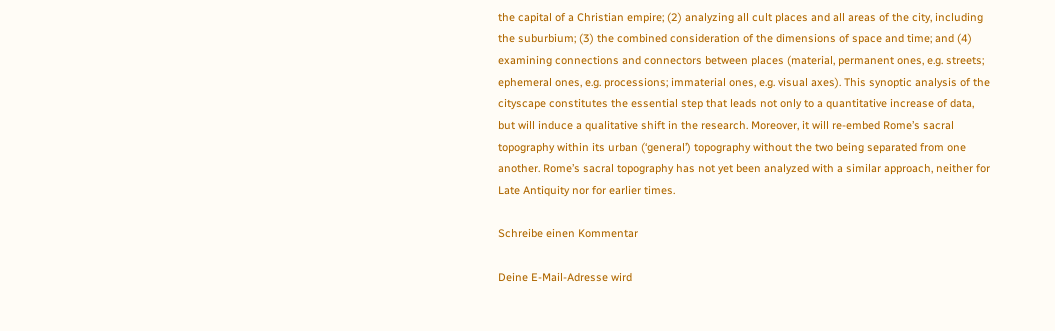the capital of a Christian empire; (2) analyzing all cult places and all areas of the city, including the suburbium; (3) the combined consideration of the dimensions of space and time; and (4) examining connections and connectors between places (material, permanent ones, e.g. streets; ephemeral ones, e.g. processions; immaterial ones, e.g. visual axes). This synoptic analysis of the cityscape constitutes the essential step that leads not only to a quantitative increase of data, but will induce a qualitative shift in the research. Moreover, it will re-embed Rome’s sacral topography within its urban (‘general’) topography without the two being separated from one another. Rome’s sacral topography has not yet been analyzed with a similar approach, neither for Late Antiquity nor for earlier times.

Schreibe einen Kommentar

Deine E-Mail-Adresse wird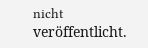nicht veröffentlicht.